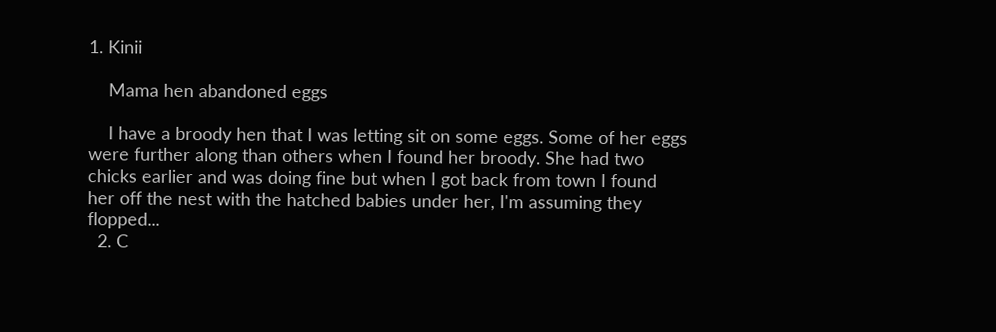1. Kinii

    Mama hen abandoned eggs

    I have a broody hen that I was letting sit on some eggs. Some of her eggs were further along than others when I found her broody. She had two chicks earlier and was doing fine but when I got back from town I found her off the nest with the hatched babies under her, I'm assuming they flopped...
  2. C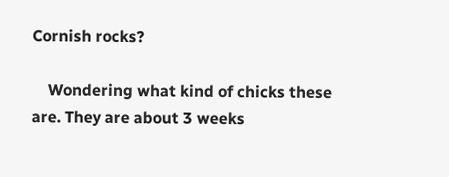Cornish rocks?

    Wondering what kind of chicks these are. They are about 3 weeks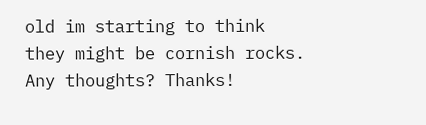old im starting to think they might be cornish rocks. Any thoughts? Thanks!